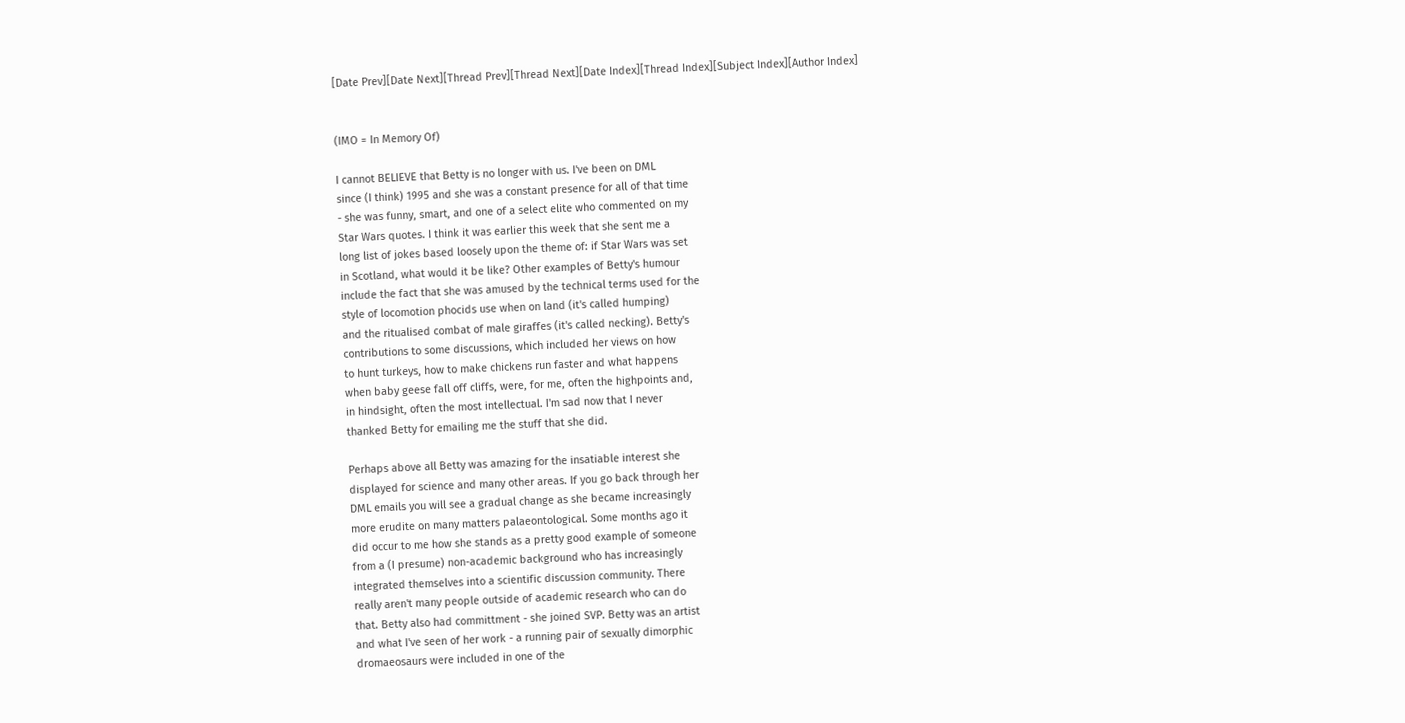[Date Prev][Date Next][Thread Prev][Thread Next][Date Index][Thread Index][Subject Index][Author Index]


(IMO = In Memory Of)

I cannot BELIEVE that Betty is no longer with us. I've been on DML
since (I think) 1995 and she was a constant presence for all of that time
- she was funny, smart, and one of a select elite who commented on my
Star Wars quotes. I think it was earlier this week that she sent me a
long list of jokes based loosely upon the theme of: if Star Wars was set
in Scotland, what would it be like? Other examples of Betty's humour
include the fact that she was amused by the technical terms used for the
style of locomotion phocids use when on land (it's called humping)
and the ritualised combat of male giraffes (it's called necking). Betty's
contributions to some discussions, which included her views on how
to hunt turkeys, how to make chickens run faster and what happens
when baby geese fall off cliffs, were, for me, often the highpoints and,
in hindsight, often the most intellectual. I'm sad now that I never
thanked Betty for emailing me the stuff that she did.

Perhaps above all Betty was amazing for the insatiable interest she
displayed for science and many other areas. If you go back through her
DML emails you will see a gradual change as she became increasingly
more erudite on many matters palaeontological. Some months ago it
did occur to me how she stands as a pretty good example of someone
from a (I presume) non-academic background who has increasingly
integrated themselves into a scientific discussion community. There
really aren't many people outside of academic research who can do
that. Betty also had committment - she joined SVP. Betty was an artist
and what I've seen of her work - a running pair of sexually dimorphic
dromaeosaurs were included in one of the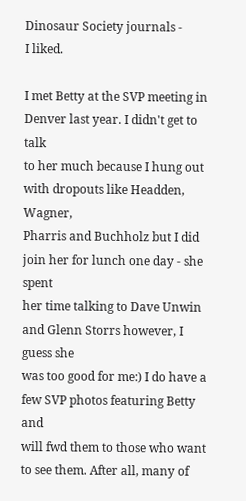Dinosaur Society journals -
I liked.

I met Betty at the SVP meeting in Denver last year. I didn't get to talk
to her much because I hung out with dropouts like Headden, Wagner,
Pharris and Buchholz but I did join her for lunch one day - she spent
her time talking to Dave Unwin and Glenn Storrs however, I guess she
was too good for me:) I do have a few SVP photos featuring Betty and
will fwd them to those who want to see them. After all, many of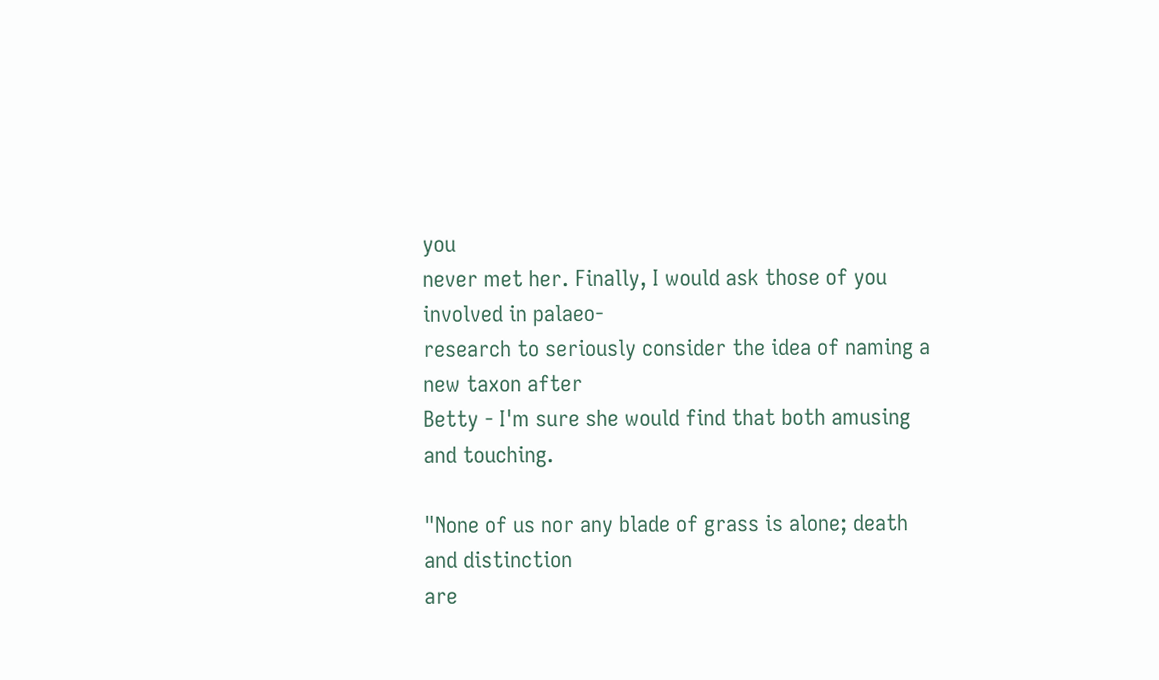you
never met her. Finally, I would ask those of you involved in palaeo-
research to seriously consider the idea of naming a new taxon after
Betty - I'm sure she would find that both amusing and touching.

"None of us nor any blade of grass is alone; death and distinction
are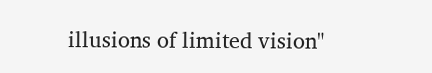illusions of limited vision"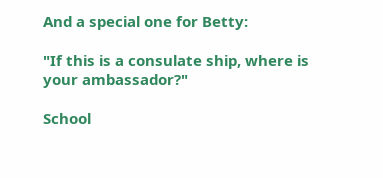And a special one for Betty:

"If this is a consulate ship, where is your ambassador?"

School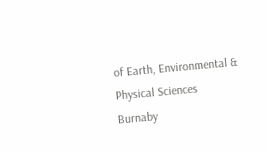of Earth, Environmental & Physical Sciences
Burnaby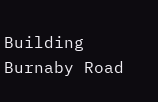Building
Burnaby Road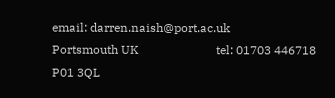email: darren.naish@port.ac.uk
Portsmouth UK                          tel: 01703 446718
P01 3QL